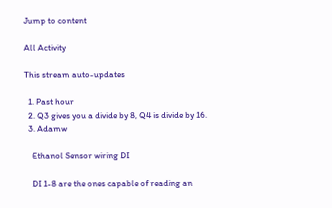Jump to content

All Activity

This stream auto-updates

  1. Past hour
  2. Q3 gives you a divide by 8, Q4 is divide by 16.
  3. Adamw

    Ethanol Sensor wiring DI

    DI 1-8 are the ones capable of reading an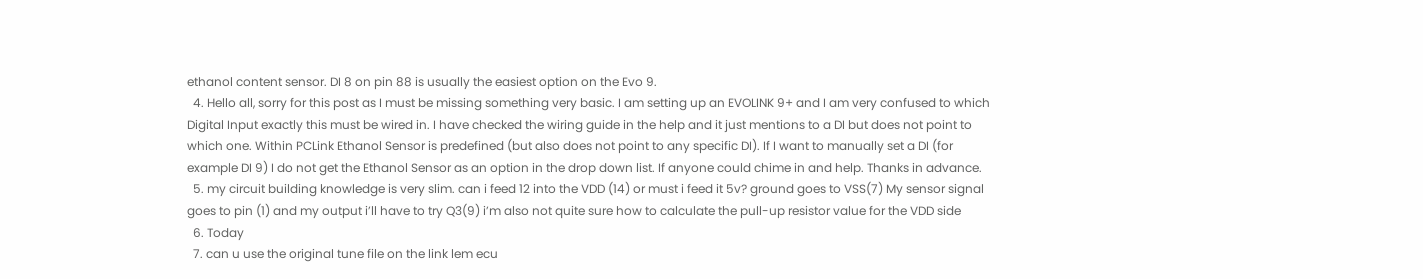ethanol content sensor. DI 8 on pin 88 is usually the easiest option on the Evo 9.
  4. Hello all, sorry for this post as I must be missing something very basic. I am setting up an EVOLINK 9+ and I am very confused to which Digital Input exactly this must be wired in. I have checked the wiring guide in the help and it just mentions to a DI but does not point to which one. Within PCLink Ethanol Sensor is predefined (but also does not point to any specific DI). If I want to manually set a DI (for example DI 9) I do not get the Ethanol Sensor as an option in the drop down list. If anyone could chime in and help. Thanks in advance.
  5. my circuit building knowledge is very slim. can i feed 12 into the VDD (14) or must i feed it 5v? ground goes to VSS(7) My sensor signal goes to pin (1) and my output i’ll have to try Q3(9) i’m also not quite sure how to calculate the pull-up resistor value for the VDD side
  6. Today
  7. can u use the original tune file on the link lem ecu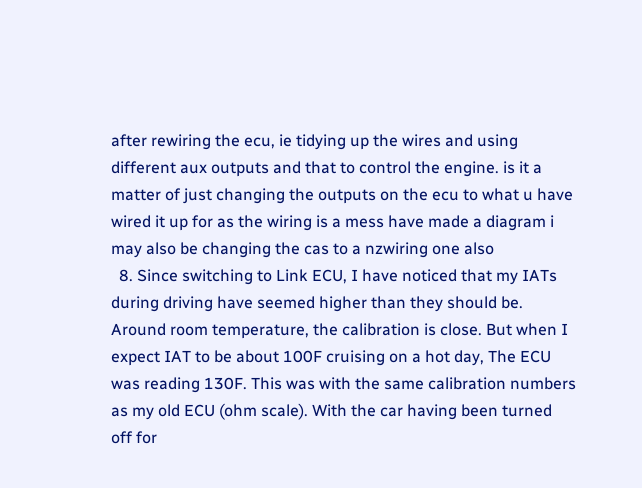after rewiring the ecu, ie tidying up the wires and using different aux outputs and that to control the engine. is it a matter of just changing the outputs on the ecu to what u have wired it up for as the wiring is a mess have made a diagram i may also be changing the cas to a nzwiring one also
  8. Since switching to Link ECU, I have noticed that my IATs during driving have seemed higher than they should be. Around room temperature, the calibration is close. But when I expect IAT to be about 100F cruising on a hot day, The ECU was reading 130F. This was with the same calibration numbers as my old ECU (ohm scale). With the car having been turned off for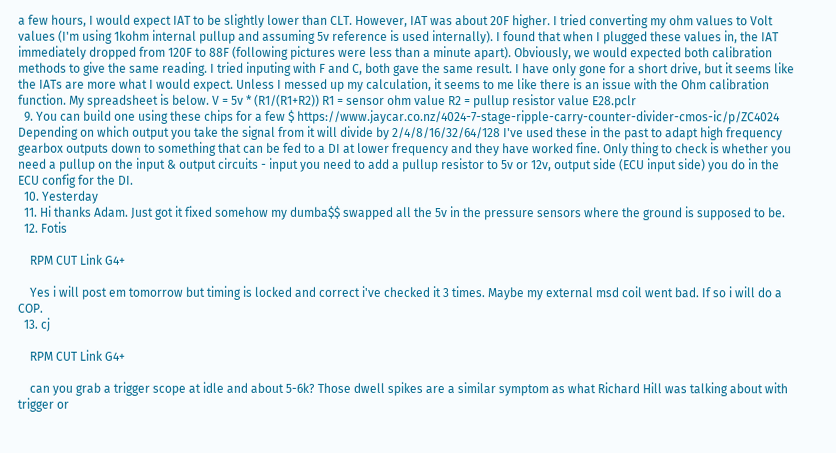a few hours, I would expect IAT to be slightly lower than CLT. However, IAT was about 20F higher. I tried converting my ohm values to Volt values (I'm using 1kohm internal pullup and assuming 5v reference is used internally). I found that when I plugged these values in, the IAT immediately dropped from 120F to 88F (following pictures were less than a minute apart). Obviously, we would expected both calibration methods to give the same reading. I tried inputing with F and C, both gave the same result. I have only gone for a short drive, but it seems like the IATs are more what I would expect. Unless I messed up my calculation, it seems to me like there is an issue with the Ohm calibration function. My spreadsheet is below. V = 5v * (R1/(R1+R2)) R1 = sensor ohm value R2 = pullup resistor value E28.pclr
  9. You can build one using these chips for a few $ https://www.jaycar.co.nz/4024-7-stage-ripple-carry-counter-divider-cmos-ic/p/ZC4024 Depending on which output you take the signal from it will divide by 2/4/8/16/32/64/128 I've used these in the past to adapt high frequency gearbox outputs down to something that can be fed to a DI at lower frequency and they have worked fine. Only thing to check is whether you need a pullup on the input & output circuits - input you need to add a pullup resistor to 5v or 12v, output side (ECU input side) you do in the ECU config for the DI.
  10. Yesterday
  11. Hi thanks Adam. Just got it fixed somehow my dumba$$ swapped all the 5v in the pressure sensors where the ground is supposed to be.
  12. Fotis

    RPM CUT Link G4+

    Yes i will post em tomorrow but timing is locked and correct i've checked it 3 times. Maybe my external msd coil went bad. If so i will do a COP.
  13. cj

    RPM CUT Link G4+

    can you grab a trigger scope at idle and about 5-6k? Those dwell spikes are a similar symptom as what Richard Hill was talking about with trigger or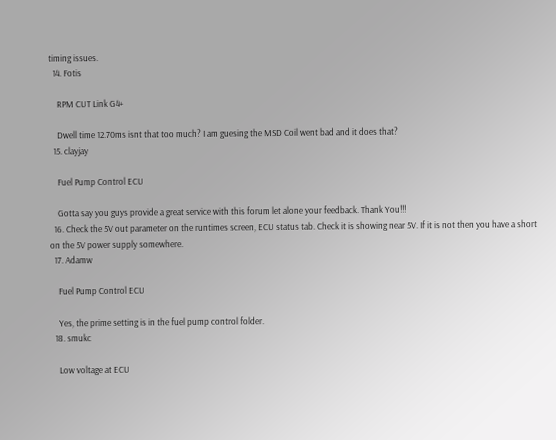timing issues.
  14. Fotis

    RPM CUT Link G4+

    Dwell time 12.70ms isnt that too much? I am guesing the MSD Coil went bad and it does that?
  15. clayjay

    Fuel Pump Control ECU

    Gotta say you guys provide a great service with this forum let alone your feedback. Thank You!!!
  16. Check the 5V out parameter on the runtimes screen, ECU status tab. Check it is showing near 5V. If it is not then you have a short on the 5V power supply somewhere.
  17. Adamw

    Fuel Pump Control ECU

    Yes, the prime setting is in the fuel pump control folder.
  18. smukc

    Low voltage at ECU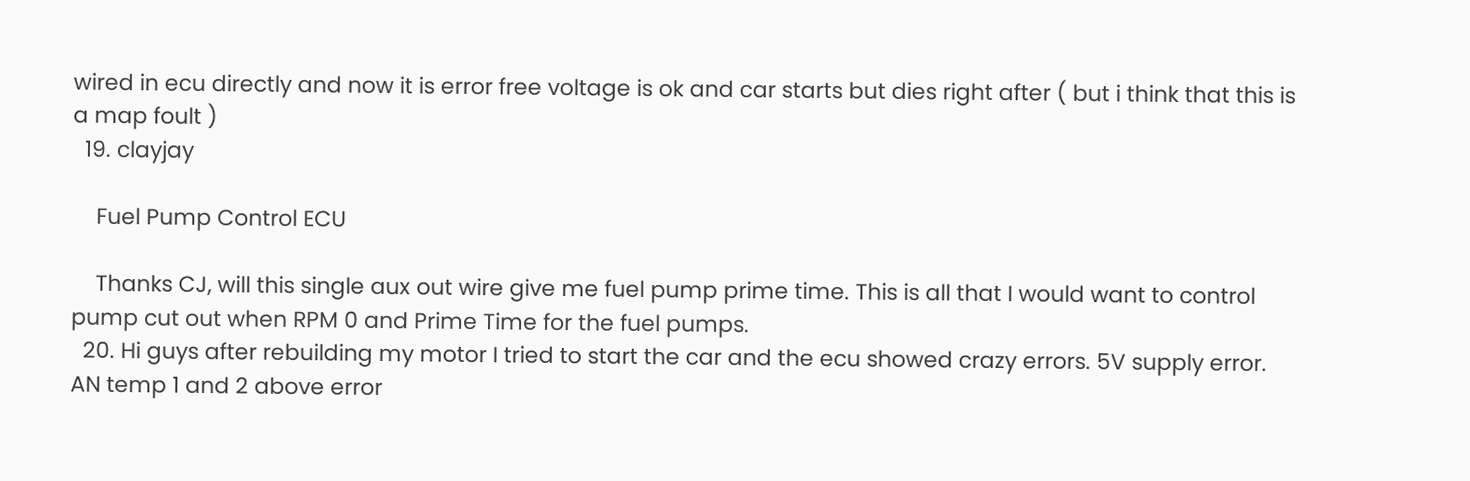wired in ecu directly and now it is error free voltage is ok and car starts but dies right after ( but i think that this is a map foult )
  19. clayjay

    Fuel Pump Control ECU

    Thanks CJ, will this single aux out wire give me fuel pump prime time. This is all that I would want to control pump cut out when RPM 0 and Prime Time for the fuel pumps.
  20. Hi guys after rebuilding my motor I tried to start the car and the ecu showed crazy errors. 5V supply error. AN temp 1 and 2 above error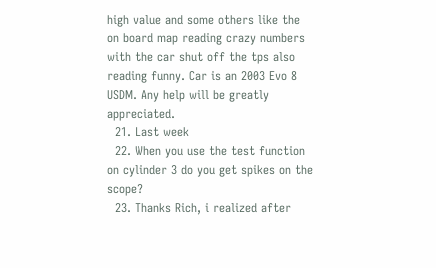high value and some others like the on board map reading crazy numbers with the car shut off the tps also reading funny. Car is an 2003 Evo 8 USDM. Any help will be greatly appreciated.
  21. Last week
  22. When you use the test function on cylinder 3 do you get spikes on the scope?
  23. Thanks Rich, i realized after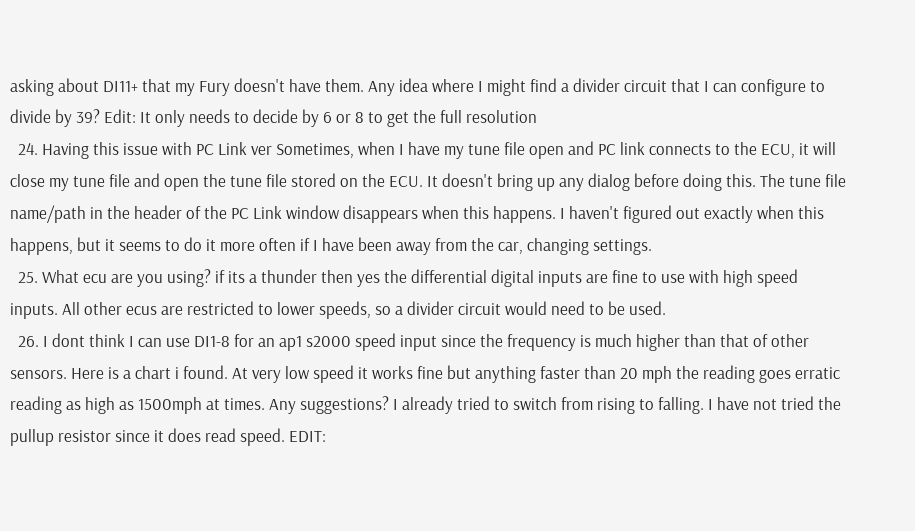asking about DI11+ that my Fury doesn't have them. Any idea where I might find a divider circuit that I can configure to divide by 39? Edit: It only needs to decide by 6 or 8 to get the full resolution
  24. Having this issue with PC Link ver Sometimes, when I have my tune file open and PC link connects to the ECU, it will close my tune file and open the tune file stored on the ECU. It doesn't bring up any dialog before doing this. The tune file name/path in the header of the PC Link window disappears when this happens. I haven't figured out exactly when this happens, but it seems to do it more often if I have been away from the car, changing settings.
  25. What ecu are you using? if its a thunder then yes the differential digital inputs are fine to use with high speed inputs. All other ecus are restricted to lower speeds, so a divider circuit would need to be used.
  26. I dont think I can use DI1-8 for an ap1 s2000 speed input since the frequency is much higher than that of other sensors. Here is a chart i found. At very low speed it works fine but anything faster than 20 mph the reading goes erratic reading as high as 1500mph at times. Any suggestions? I already tried to switch from rising to falling. I have not tried the pullup resistor since it does read speed. EDIT: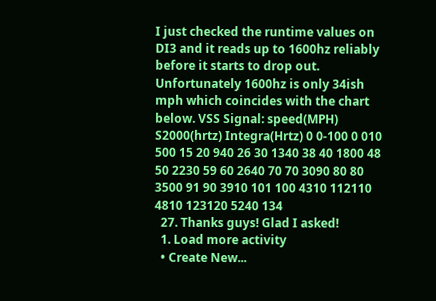I just checked the runtime values on DI3 and it reads up to 1600hz reliably before it starts to drop out. Unfortunately 1600hz is only 34ish mph which coincides with the chart below. VSS Signal: speed(MPH) S2000(hrtz) Integra(Hrtz) 0 0-100 0 010 500 15 20 940 26 30 1340 38 40 1800 48 50 2230 59 60 2640 70 70 3090 80 80 3500 91 90 3910 101 100 4310 112110 4810 123120 5240 134
  27. Thanks guys! Glad I asked!
  1. Load more activity
  • Create New...